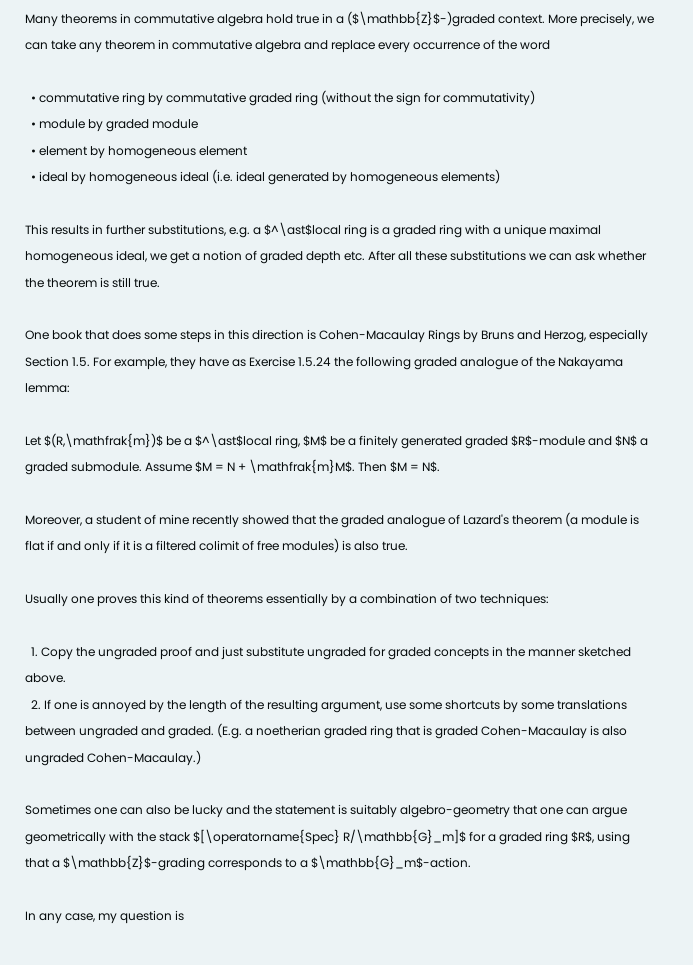Many theorems in commutative algebra hold true in a ($\mathbb{Z}$-)graded context. More precisely, we can take any theorem in commutative algebra and replace every occurrence of the word

  • commutative ring by commutative graded ring (without the sign for commutativity)
  • module by graded module
  • element by homogeneous element
  • ideal by homogeneous ideal (i.e. ideal generated by homogeneous elements)

This results in further substitutions, e.g. a $^\ast$local ring is a graded ring with a unique maximal homogeneous ideal, we get a notion of graded depth etc. After all these substitutions we can ask whether the theorem is still true.

One book that does some steps in this direction is Cohen-Macaulay Rings by Bruns and Herzog, especially Section 1.5. For example, they have as Exercise 1.5.24 the following graded analogue of the Nakayama lemma:

Let $(R,\mathfrak{m})$ be a $^\ast$local ring, $M$ be a finitely generated graded $R$-module and $N$ a graded submodule. Assume $M = N + \mathfrak{m}M$. Then $M = N$.

Moreover, a student of mine recently showed that the graded analogue of Lazard's theorem (a module is flat if and only if it is a filtered colimit of free modules) is also true.

Usually one proves this kind of theorems essentially by a combination of two techniques:

  1. Copy the ungraded proof and just substitute ungraded for graded concepts in the manner sketched above.
  2. If one is annoyed by the length of the resulting argument, use some shortcuts by some translations between ungraded and graded. (E.g. a noetherian graded ring that is graded Cohen-Macaulay is also ungraded Cohen-Macaulay.)

Sometimes one can also be lucky and the statement is suitably algebro-geometry that one can argue geometrically with the stack $[\operatorname{Spec} R/\mathbb{G}_m]$ for a graded ring $R$, using that a $\mathbb{Z}$-grading corresponds to a $\mathbb{G}_m$-action.

In any case, my question is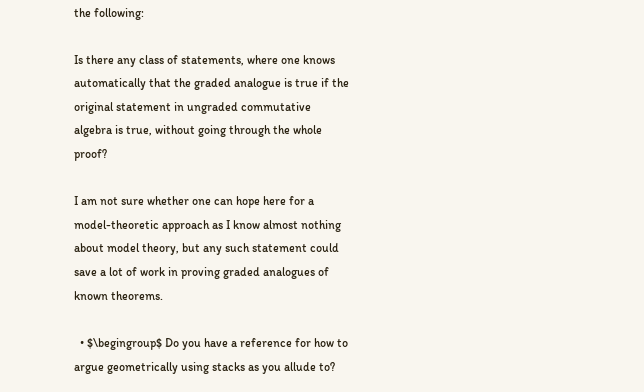the following:

Is there any class of statements, where one knows automatically that the graded analogue is true if the original statement in ungraded commutative algebra is true, without going through the whole proof?

I am not sure whether one can hope here for a model-theoretic approach as I know almost nothing about model theory, but any such statement could save a lot of work in proving graded analogues of known theorems.

  • $\begingroup$ Do you have a reference for how to argue geometrically using stacks as you allude to?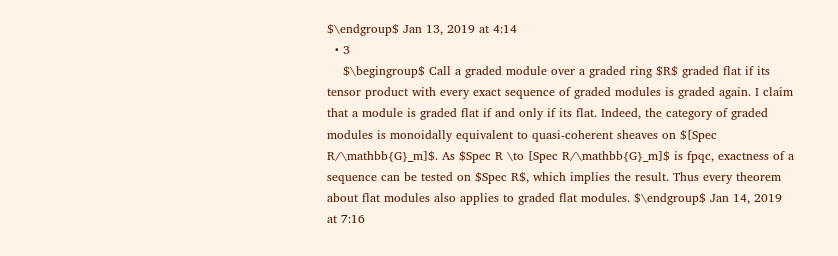$\endgroup$ Jan 13, 2019 at 4:14
  • 3
    $\begingroup$ Call a graded module over a graded ring $R$ graded flat if its tensor product with every exact sequence of graded modules is graded again. I claim that a module is graded flat if and only if its flat. Indeed, the category of graded modules is monoidally equivalent to quasi-coherent sheaves on $[Spec R/\mathbb{G}_m]$. As $Spec R \to [Spec R/\mathbb{G}_m]$ is fpqc, exactness of a sequence can be tested on $Spec R$, which implies the result. Thus every theorem about flat modules also applies to graded flat modules. $\endgroup$ Jan 14, 2019 at 7:16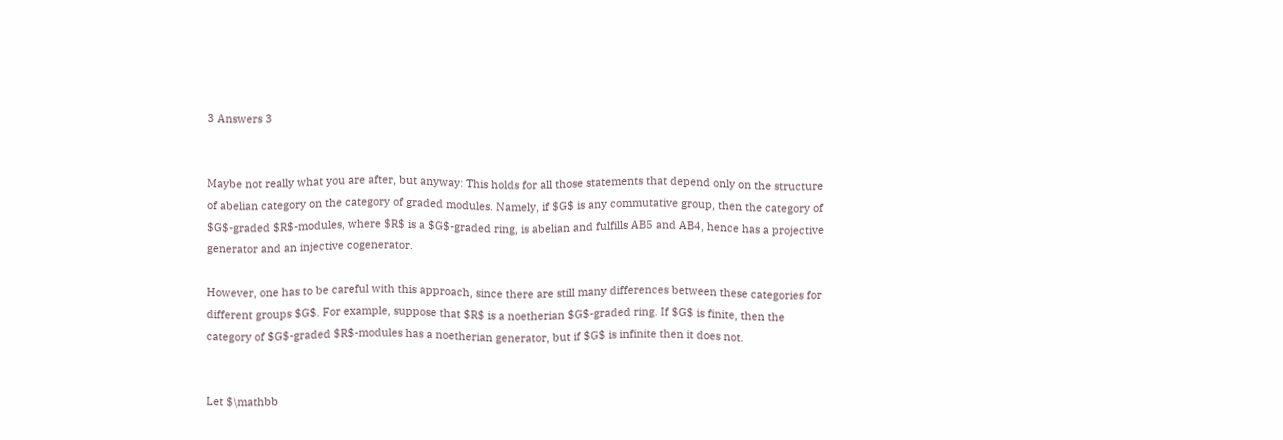3 Answers 3


Maybe not really what you are after, but anyway: This holds for all those statements that depend only on the structure of abelian category on the category of graded modules. Namely, if $G$ is any commutative group, then the category of $G$-graded $R$-modules, where $R$ is a $G$-graded ring, is abelian and fulfills AB5 and AB4, hence has a projective generator and an injective cogenerator.

However, one has to be careful with this approach, since there are still many differences between these categories for different groups $G$. For example, suppose that $R$ is a noetherian $G$-graded ring. If $G$ is finite, then the category of $G$-graded $R$-modules has a noetherian generator, but if $G$ is infinite then it does not.


Let $\mathbb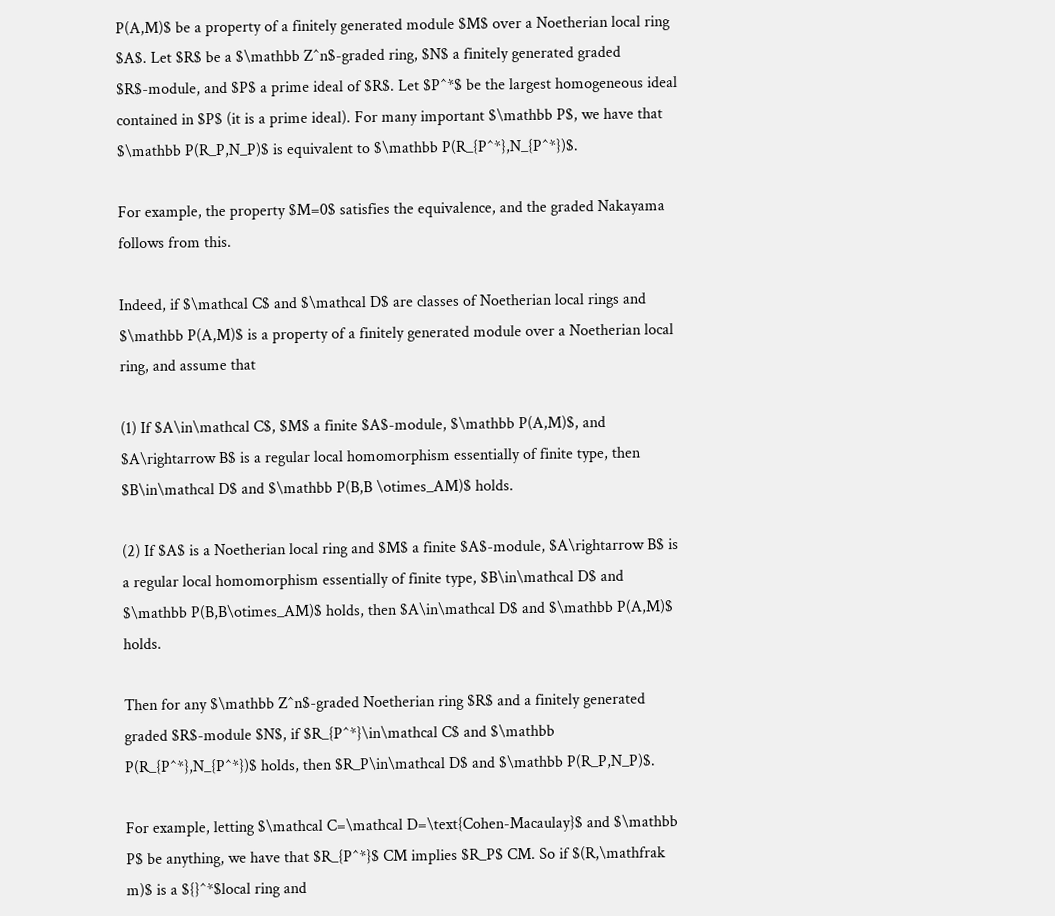P(A,M)$ be a property of a finitely generated module $M$ over a Noetherian local ring $A$. Let $R$ be a $\mathbb Z^n$-graded ring, $N$ a finitely generated graded $R$-module, and $P$ a prime ideal of $R$. Let $P^*$ be the largest homogeneous ideal contained in $P$ (it is a prime ideal). For many important $\mathbb P$, we have that $\mathbb P(R_P,N_P)$ is equivalent to $\mathbb P(R_{P^*},N_{P^*})$.

For example, the property $M=0$ satisfies the equivalence, and the graded Nakayama follows from this.

Indeed, if $\mathcal C$ and $\mathcal D$ are classes of Noetherian local rings and $\mathbb P(A,M)$ is a property of a finitely generated module over a Noetherian local ring, and assume that

(1) If $A\in\mathcal C$, $M$ a finite $A$-module, $\mathbb P(A,M)$, and $A\rightarrow B$ is a regular local homomorphism essentially of finite type, then $B\in\mathcal D$ and $\mathbb P(B,B \otimes_AM)$ holds.

(2) If $A$ is a Noetherian local ring and $M$ a finite $A$-module, $A\rightarrow B$ is a regular local homomorphism essentially of finite type, $B\in\mathcal D$ and $\mathbb P(B,B\otimes_AM)$ holds, then $A\in\mathcal D$ and $\mathbb P(A,M)$ holds.

Then for any $\mathbb Z^n$-graded Noetherian ring $R$ and a finitely generated graded $R$-module $N$, if $R_{P^*}\in\mathcal C$ and $\mathbb P(R_{P^*},N_{P^*})$ holds, then $R_P\in\mathcal D$ and $\mathbb P(R_P,N_P)$.

For example, letting $\mathcal C=\mathcal D=\text{Cohen-Macaulay}$ and $\mathbb P$ be anything, we have that $R_{P^*}$ CM implies $R_P$ CM. So if $(R,\mathfrak m)$ is a ${}^*$local ring and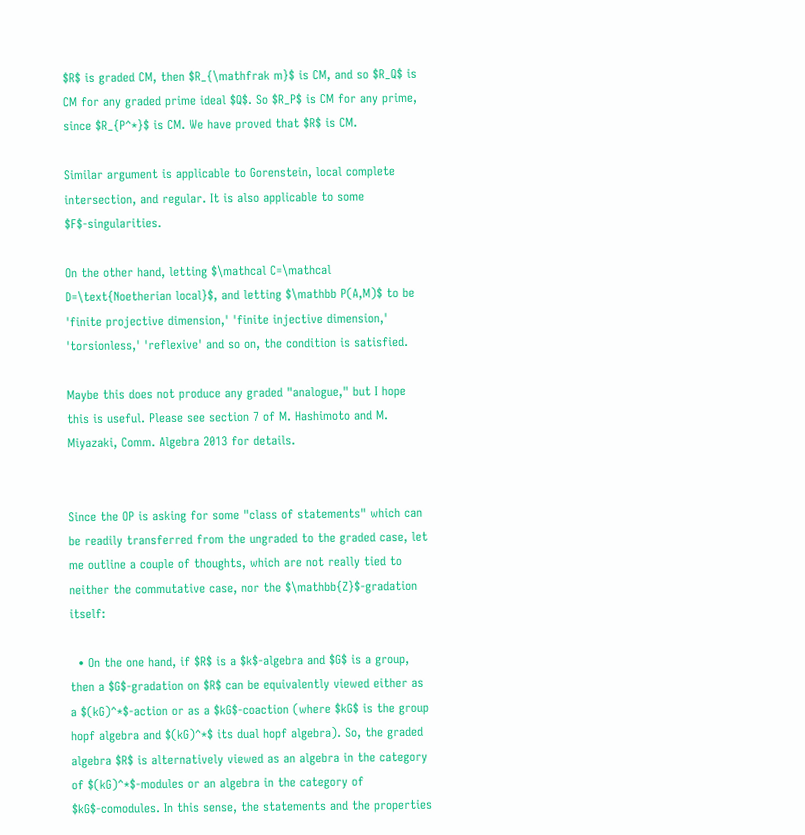$R$ is graded CM, then $R_{\mathfrak m}$ is CM, and so $R_Q$ is CM for any graded prime ideal $Q$. So $R_P$ is CM for any prime, since $R_{P^*}$ is CM. We have proved that $R$ is CM.

Similar argument is applicable to Gorenstein, local complete intersection, and regular. It is also applicable to some $F$-singularities.

On the other hand, letting $\mathcal C=\mathcal D=\text{Noetherian local}$, and letting $\mathbb P(A,M)$ to be 'finite projective dimension,' 'finite injective dimension,' 'torsionless,' 'reflexive' and so on, the condition is satisfied.

Maybe this does not produce any graded "analogue," but I hope this is useful. Please see section 7 of M. Hashimoto and M. Miyazaki, Comm. Algebra 2013 for details.


Since the OP is asking for some "class of statements" which can be readily transferred from the ungraded to the graded case, let me outline a couple of thoughts, which are not really tied to neither the commutative case, nor the $\mathbb{Z}$-gradation itself:

  • On the one hand, if $R$ is a $k$-algebra and $G$ is a group, then a $G$-gradation on $R$ can be equivalently viewed either as a $(kG)^*$-action or as a $kG$-coaction (where $kG$ is the group hopf algebra and $(kG)^*$ its dual hopf algebra). So, the graded algebra $R$ is alternatively viewed as an algebra in the category of $(kG)^*$-modules or an algebra in the category of $kG$-comodules. In this sense, the statements and the properties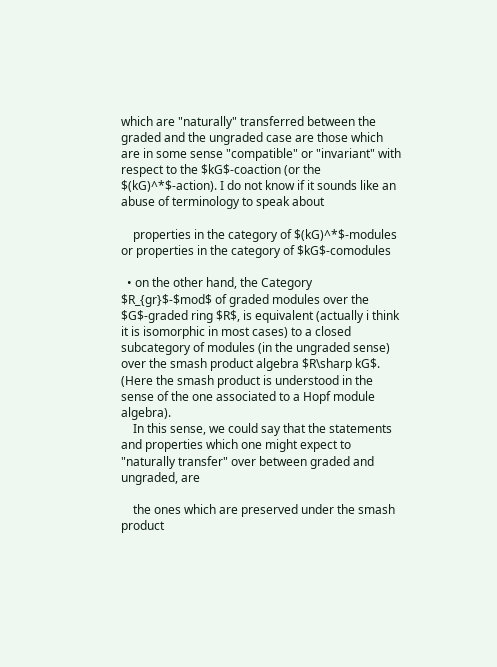which are "naturally" transferred between the graded and the ungraded case are those which are in some sense "compatible" or "invariant" with respect to the $kG$-coaction (or the $(kG)^*$-action). I do not know if it sounds like an abuse of terminology to speak about

    properties in the category of $(kG)^*$-modules or properties in the category of $kG$-comodules

  • on the other hand, the Category $R_{gr}$-$mod$ of graded modules over the $G$-graded ring $R$, is equivalent (actually i think it is isomorphic in most cases) to a closed subcategory of modules (in the ungraded sense) over the smash product algebra $R\sharp kG$. (Here the smash product is understood in the sense of the one associated to a Hopf module algebra).
    In this sense, we could say that the statements and properties which one might expect to "naturally transfer" over between graded and ungraded, are

    the ones which are preserved under the smash product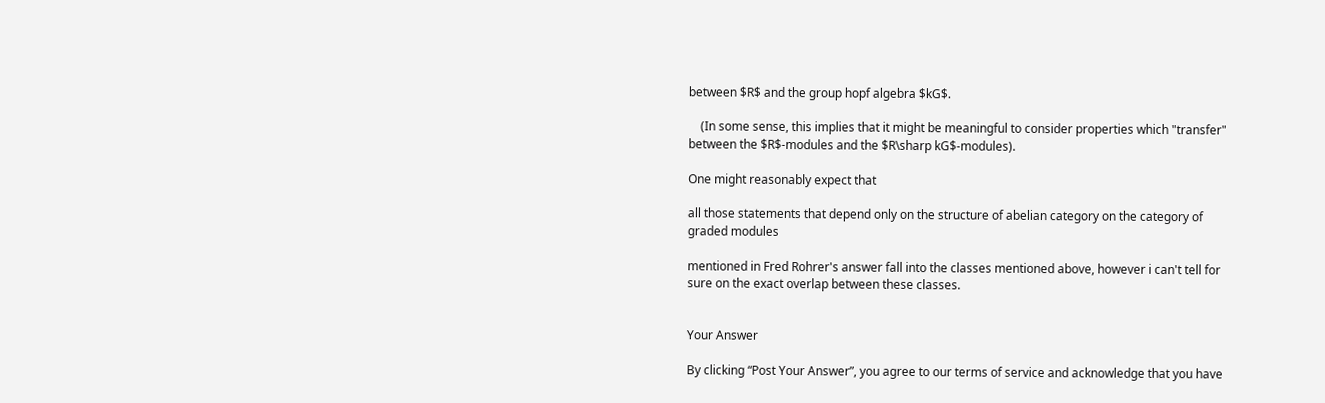between $R$ and the group hopf algebra $kG$.

    (In some sense, this implies that it might be meaningful to consider properties which "transfer" between the $R$-modules and the $R\sharp kG$-modules).

One might reasonably expect that

all those statements that depend only on the structure of abelian category on the category of graded modules

mentioned in Fred Rohrer's answer fall into the classes mentioned above, however i can't tell for sure on the exact overlap between these classes.


Your Answer

By clicking “Post Your Answer”, you agree to our terms of service and acknowledge that you have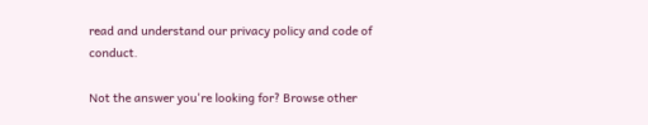read and understand our privacy policy and code of conduct.

Not the answer you're looking for? Browse other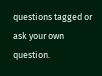questions tagged or ask your own question.